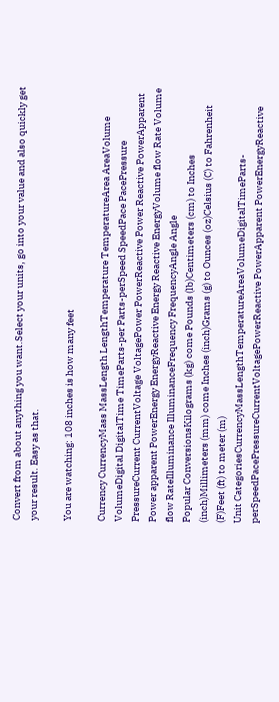Convert from about anything you want.Select your units, go into your value and also quickly get your result. Easy as that.

You are watching: 108 inches is how many feet

Currency CurrencyMass MassLength LengthTemperature TemperatureArea AreaVolume VolumeDigital DigitalTime TimeParts-per Parts-perSpeed SpeedPace PacePressure PressureCurrent CurrentVoltage VoltagePower PowerReactive Power Reactive PowerApparent Power apparent PowerEnergy EnergyReactive Energy Reactive EnergyVolume flow Rate Volume flow RateIlluminance IlluminanceFrequency FrequencyAngle Angle
Popular ConversionsKilograms (kg) come Pounds (lb)Centimeters (cm) to Inches (inch)Millimeters (mm) come Inches (inch)Grams (g) to Ounces (oz)Celsius (C) to Fahrenheit (F)Feet (ft) to meter (m)
Unit CategoriesCurrencyMassLengthTemperatureAreaVolumeDigitalTimeParts-perSpeedPacePressureCurrentVoltagePowerReactive PowerApparent PowerEnergyReactive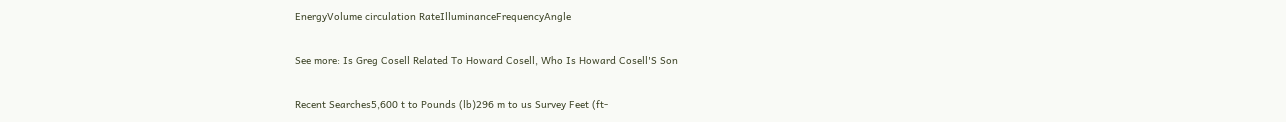EnergyVolume circulation RateIlluminanceFrequencyAngle

See more: Is Greg Cosell Related To Howard Cosell, Who Is Howard Cosell'S Son

Recent Searches5,600 t to Pounds (lb)296 m to us Survey Feet (ft-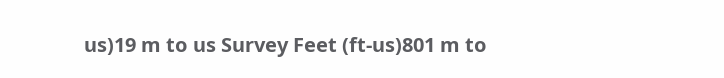us)19 m to us Survey Feet (ft-us)801 m to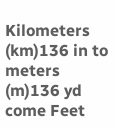Kilometers (km)136 in to meters (m)136 yd come Feet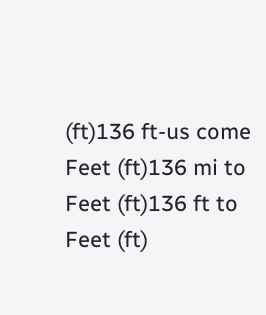(ft)136 ft-us come Feet (ft)136 mi to Feet (ft)136 ft to Feet (ft)